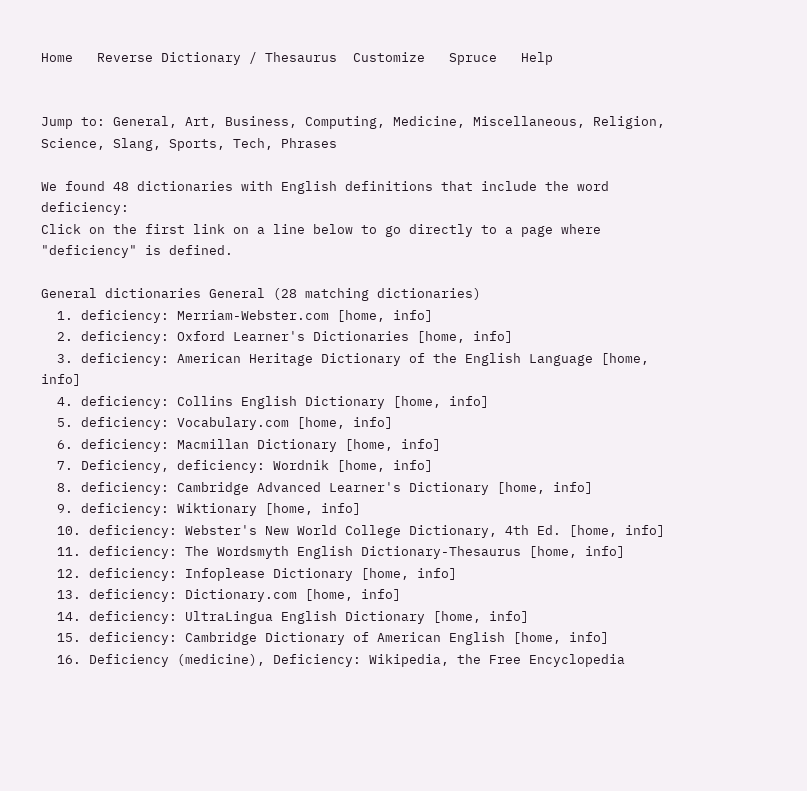Home   Reverse Dictionary / Thesaurus  Customize   Spruce   Help


Jump to: General, Art, Business, Computing, Medicine, Miscellaneous, Religion, Science, Slang, Sports, Tech, Phrases

We found 48 dictionaries with English definitions that include the word deficiency:
Click on the first link on a line below to go directly to a page where "deficiency" is defined.

General dictionaries General (28 matching dictionaries)
  1. deficiency: Merriam-Webster.com [home, info]
  2. deficiency: Oxford Learner's Dictionaries [home, info]
  3. deficiency: American Heritage Dictionary of the English Language [home, info]
  4. deficiency: Collins English Dictionary [home, info]
  5. deficiency: Vocabulary.com [home, info]
  6. deficiency: Macmillan Dictionary [home, info]
  7. Deficiency, deficiency: Wordnik [home, info]
  8. deficiency: Cambridge Advanced Learner's Dictionary [home, info]
  9. deficiency: Wiktionary [home, info]
  10. deficiency: Webster's New World College Dictionary, 4th Ed. [home, info]
  11. deficiency: The Wordsmyth English Dictionary-Thesaurus [home, info]
  12. deficiency: Infoplease Dictionary [home, info]
  13. deficiency: Dictionary.com [home, info]
  14. deficiency: UltraLingua English Dictionary [home, info]
  15. deficiency: Cambridge Dictionary of American English [home, info]
  16. Deficiency (medicine), Deficiency: Wikipedia, the Free Encyclopedia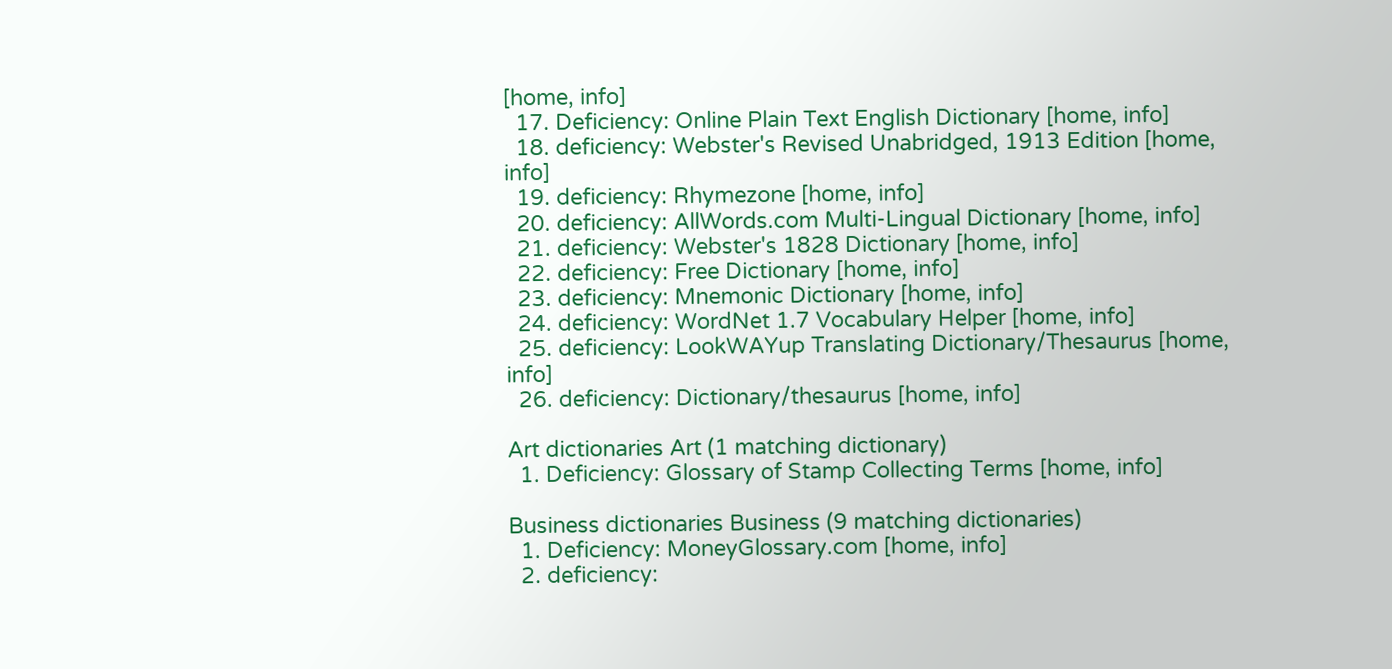[home, info]
  17. Deficiency: Online Plain Text English Dictionary [home, info]
  18. deficiency: Webster's Revised Unabridged, 1913 Edition [home, info]
  19. deficiency: Rhymezone [home, info]
  20. deficiency: AllWords.com Multi-Lingual Dictionary [home, info]
  21. deficiency: Webster's 1828 Dictionary [home, info]
  22. deficiency: Free Dictionary [home, info]
  23. deficiency: Mnemonic Dictionary [home, info]
  24. deficiency: WordNet 1.7 Vocabulary Helper [home, info]
  25. deficiency: LookWAYup Translating Dictionary/Thesaurus [home, info]
  26. deficiency: Dictionary/thesaurus [home, info]

Art dictionaries Art (1 matching dictionary)
  1. Deficiency: Glossary of Stamp Collecting Terms [home, info]

Business dictionaries Business (9 matching dictionaries)
  1. Deficiency: MoneyGlossary.com [home, info]
  2. deficiency: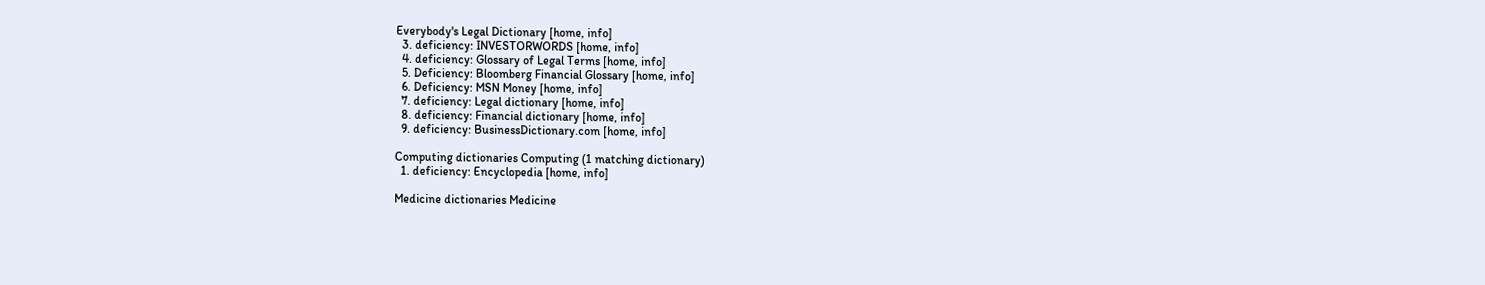Everybody's Legal Dictionary [home, info]
  3. deficiency: INVESTORWORDS [home, info]
  4. deficiency: Glossary of Legal Terms [home, info]
  5. Deficiency: Bloomberg Financial Glossary [home, info]
  6. Deficiency: MSN Money [home, info]
  7. deficiency: Legal dictionary [home, info]
  8. deficiency: Financial dictionary [home, info]
  9. deficiency: BusinessDictionary.com [home, info]

Computing dictionaries Computing (1 matching dictionary)
  1. deficiency: Encyclopedia [home, info]

Medicine dictionaries Medicine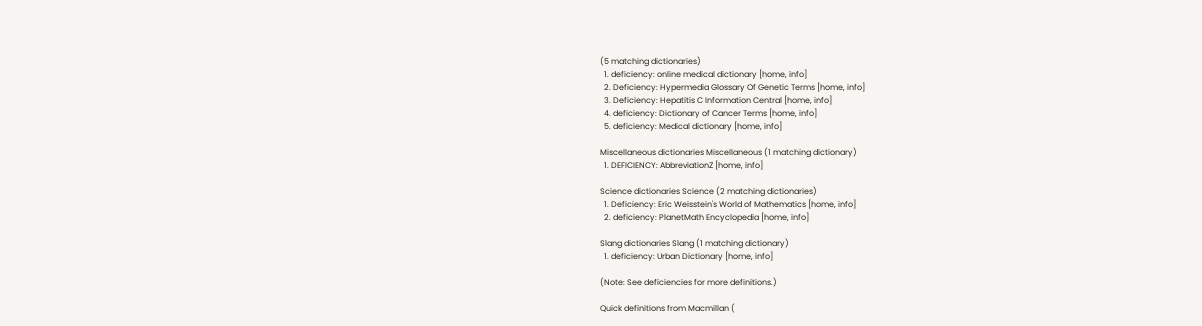(5 matching dictionaries)
  1. deficiency: online medical dictionary [home, info]
  2. Deficiency: Hypermedia Glossary Of Genetic Terms [home, info]
  3. Deficiency: Hepatitis C Information Central [home, info]
  4. deficiency: Dictionary of Cancer Terms [home, info]
  5. deficiency: Medical dictionary [home, info]

Miscellaneous dictionaries Miscellaneous (1 matching dictionary)
  1. DEFICIENCY: AbbreviationZ [home, info]

Science dictionaries Science (2 matching dictionaries)
  1. Deficiency: Eric Weisstein's World of Mathematics [home, info]
  2. deficiency: PlanetMath Encyclopedia [home, info]

Slang dictionaries Slang (1 matching dictionary)
  1. deficiency: Urban Dictionary [home, info]

(Note: See deficiencies for more definitions.)

Quick definitions from Macmillan (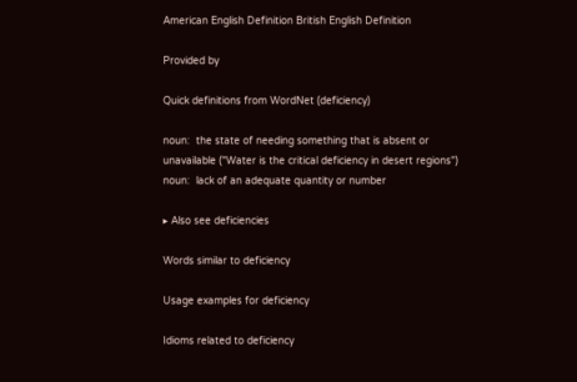American English Definition British English Definition

Provided by

Quick definitions from WordNet (deficiency)

noun:  the state of needing something that is absent or unavailable ("Water is the critical deficiency in desert regions")
noun:  lack of an adequate quantity or number

▸ Also see deficiencies

Words similar to deficiency

Usage examples for deficiency

Idioms related to deficiency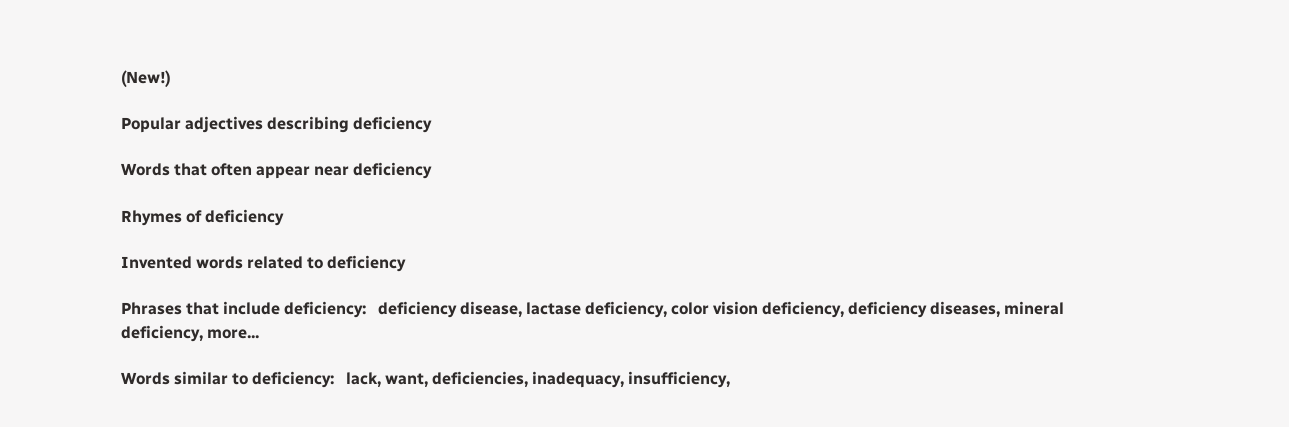(New!)

Popular adjectives describing deficiency

Words that often appear near deficiency

Rhymes of deficiency

Invented words related to deficiency

Phrases that include deficiency:   deficiency disease, lactase deficiency, color vision deficiency, deficiency diseases, mineral deficiency, more...

Words similar to deficiency:   lack, want, deficiencies, inadequacy, insufficiency,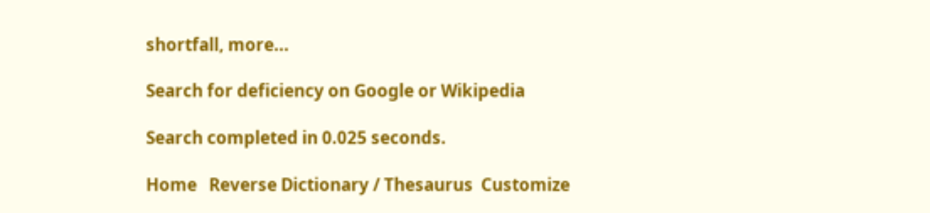shortfall, more...

Search for deficiency on Google or Wikipedia

Search completed in 0.025 seconds.

Home   Reverse Dictionary / Thesaurus  Customize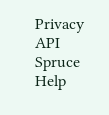Privacy   API   Spruce   Help